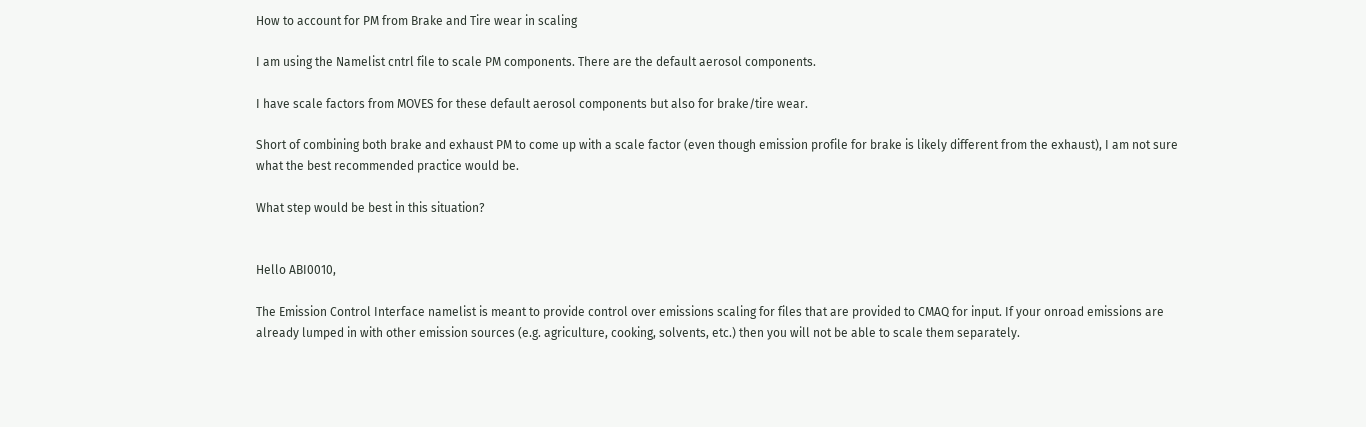How to account for PM from Brake and Tire wear in scaling

I am using the Namelist cntrl file to scale PM components. There are the default aerosol components.

I have scale factors from MOVES for these default aerosol components but also for brake/tire wear.

Short of combining both brake and exhaust PM to come up with a scale factor (even though emission profile for brake is likely different from the exhaust), I am not sure what the best recommended practice would be.

What step would be best in this situation?


Hello ABI0010,

The Emission Control Interface namelist is meant to provide control over emissions scaling for files that are provided to CMAQ for input. If your onroad emissions are already lumped in with other emission sources (e.g. agriculture, cooking, solvents, etc.) then you will not be able to scale them separately.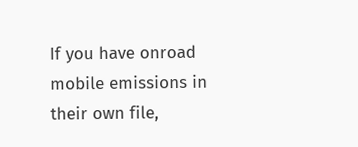If you have onroad mobile emissions in their own file,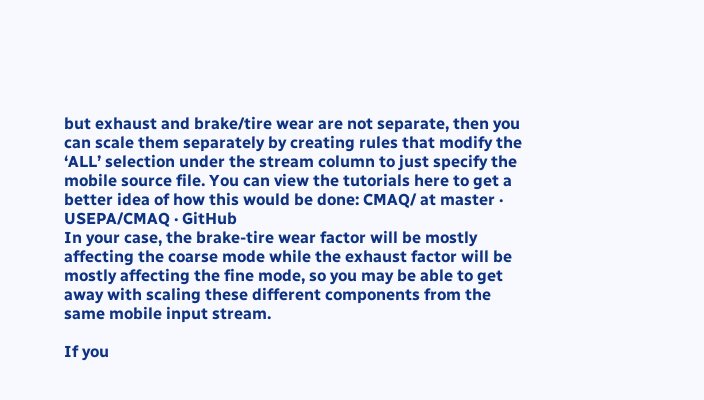but exhaust and brake/tire wear are not separate, then you can scale them separately by creating rules that modify the ‘ALL’ selection under the stream column to just specify the mobile source file. You can view the tutorials here to get a better idea of how this would be done: CMAQ/ at master · USEPA/CMAQ · GitHub
In your case, the brake-tire wear factor will be mostly affecting the coarse mode while the exhaust factor will be mostly affecting the fine mode, so you may be able to get away with scaling these different components from the same mobile input stream.

If you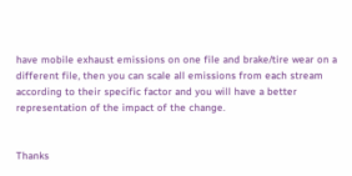have mobile exhaust emissions on one file and brake/tire wear on a different file, then you can scale all emissions from each stream according to their specific factor and you will have a better representation of the impact of the change.


Thanks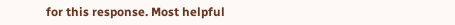for this response. Most helpful